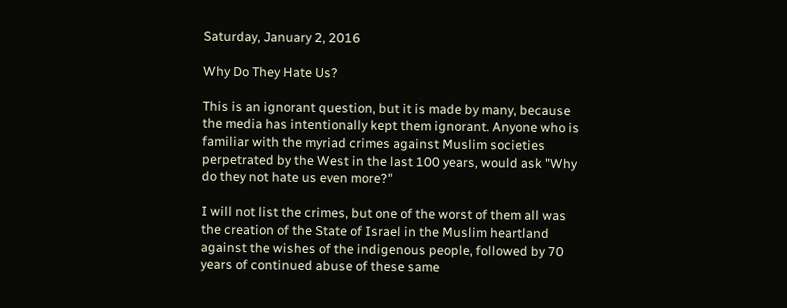Saturday, January 2, 2016

Why Do They Hate Us?

This is an ignorant question, but it is made by many, because the media has intentionally kept them ignorant. Anyone who is familiar with the myriad crimes against Muslim societies perpetrated by the West in the last 100 years, would ask "Why do they not hate us even more?"

I will not list the crimes, but one of the worst of them all was the creation of the State of Israel in the Muslim heartland against the wishes of the indigenous people, followed by 70 years of continued abuse of these same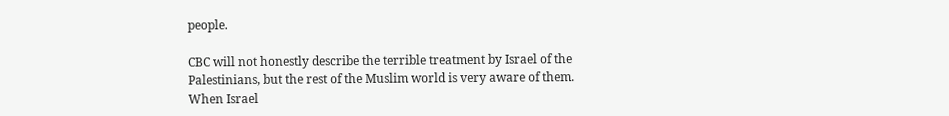people.

CBC will not honestly describe the terrible treatment by Israel of the Palestinians, but the rest of the Muslim world is very aware of them. When Israel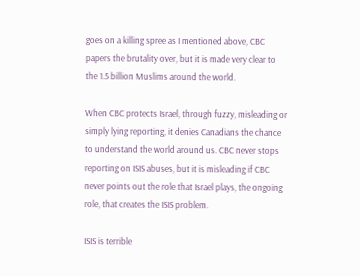goes on a killing spree as I mentioned above, CBC papers the brutality over, but it is made very clear to the 1.5 billion Muslims around the world.

When CBC protects Israel, through fuzzy, misleading or simply lying reporting, it denies Canadians the chance to understand the world around us. CBC never stops reporting on ISIS abuses, but it is misleading if CBC never points out the role that Israel plays, the ongoing role, that creates the ISIS problem.

ISIS is terrible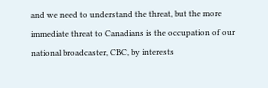and we need to understand the threat, but the more immediate threat to Canadians is the occupation of our national broadcaster, CBC, by interests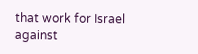that work for Israel against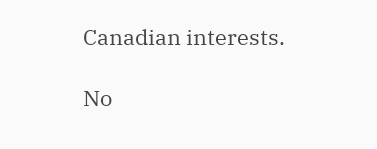Canadian interests.

No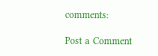comments:

Post a Comment